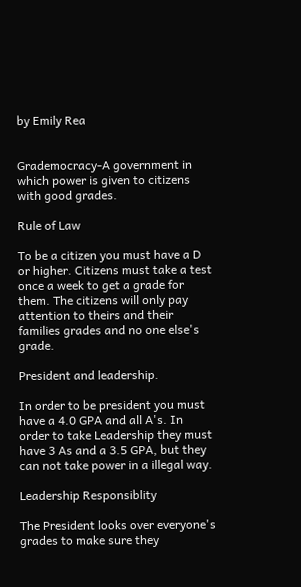by Emily Rea


Grademocracy-A government in which power is given to citizens with good grades.

Rule of Law

To be a citizen you must have a D or higher. Citizens must take a test once a week to get a grade for them. The citizens will only pay attention to theirs and their families grades and no one else's grade.

President and leadership.

In order to be president you must have a 4.0 GPA and all A's. In order to take Leadership they must have 3 As and a 3.5 GPA, but they can not take power in a illegal way.

Leadership Responsiblity

The President looks over everyone's grades to make sure they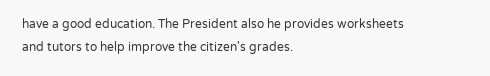have a good education. The President also he provides worksheets and tutors to help improve the citizen's grades.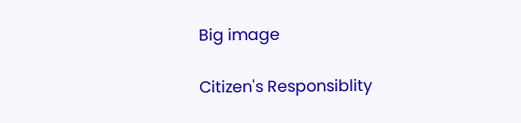Big image

Citizen's Responsiblity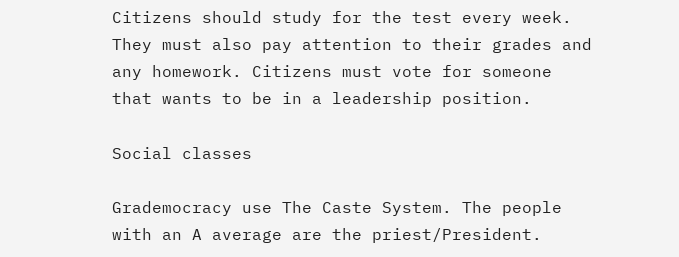Citizens should study for the test every week. They must also pay attention to their grades and any homework. Citizens must vote for someone that wants to be in a leadership position.

Social classes

Grademocracy use The Caste System. The people with an A average are the priest/President.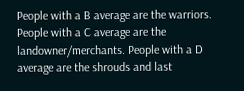People with a B average are the warriors. People with a C average are the landowner/merchants. People with a D average are the shrouds and last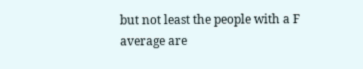but not least the people with a F average are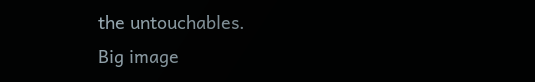the untouchables.
Big image